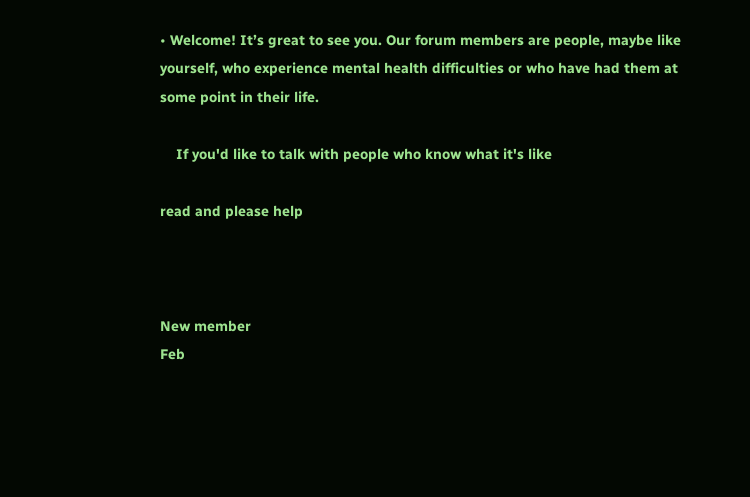• Welcome! It’s great to see you. Our forum members are people, maybe like yourself, who experience mental health difficulties or who have had them at some point in their life.

    If you'd like to talk with people who know what it's like

read and please help



New member
Feb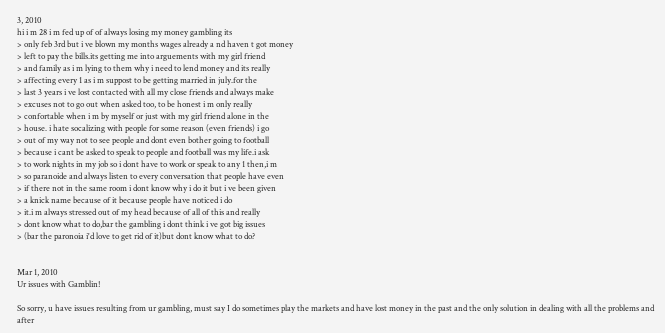3, 2010
hi i m 28 i m fed up of of always losing my money gambling its
> only feb 3rd but i ve blown my months wages already a nd haven t got money
> left to pay the bills.its getting me into arguements with my girl friend
> and family as i m lying to them why i need to lend money and its really
> affecting every 1 as i m suppost to be getting married in july.for the
> last 3 years i ve lost contacted with all my close friends and always make
> excuses not to go out when asked too, to be honest i m only really
> confortable when i m by myself or just with my girl friend alone in the
> house. i hate socalizing with people for some reason (even friends) i go
> out of my way not to see people and dont even bother going to football
> because i cant be asked to speak to people and football was my life.i ask
> to work nights in my job so i dont have to work or speak to any 1 then,i m
> so paranoide and always listen to every conversation that people have even
> if there not in the same room i dont know why i do it but i ve been given
> a knick name because of it because people have noticed i do
> it.i m always stressed out of my head because of all of this and really
> dont know what to do,bar the gambling i dont think i ve got big issues
> (bar the paronoia i'd love to get rid of it)but dont know what to do?


Mar 1, 2010
Ur issues with Gamblin!

So sorry, u have issues resulting from ur gambling, must say I do sometimes play the markets and have lost money in the past and the only solution in dealing with all the problems and after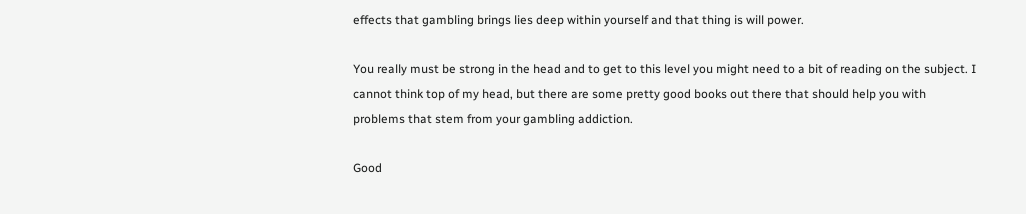effects that gambling brings lies deep within yourself and that thing is will power.

You really must be strong in the head and to get to this level you might need to a bit of reading on the subject. I cannot think top of my head, but there are some pretty good books out there that should help you with problems that stem from your gambling addiction.

Good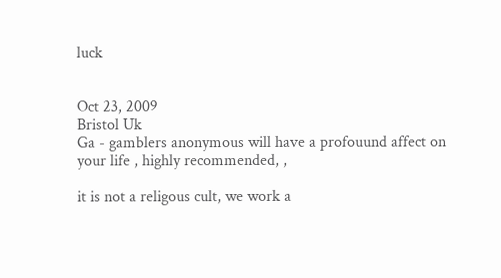luck


Oct 23, 2009
Bristol Uk
Ga - gamblers anonymous will have a profouund affect on your life , highly recommended, ,

it is not a religous cult, we work a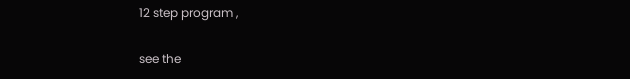12 step program ,

see the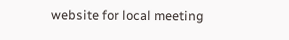website for local meeting